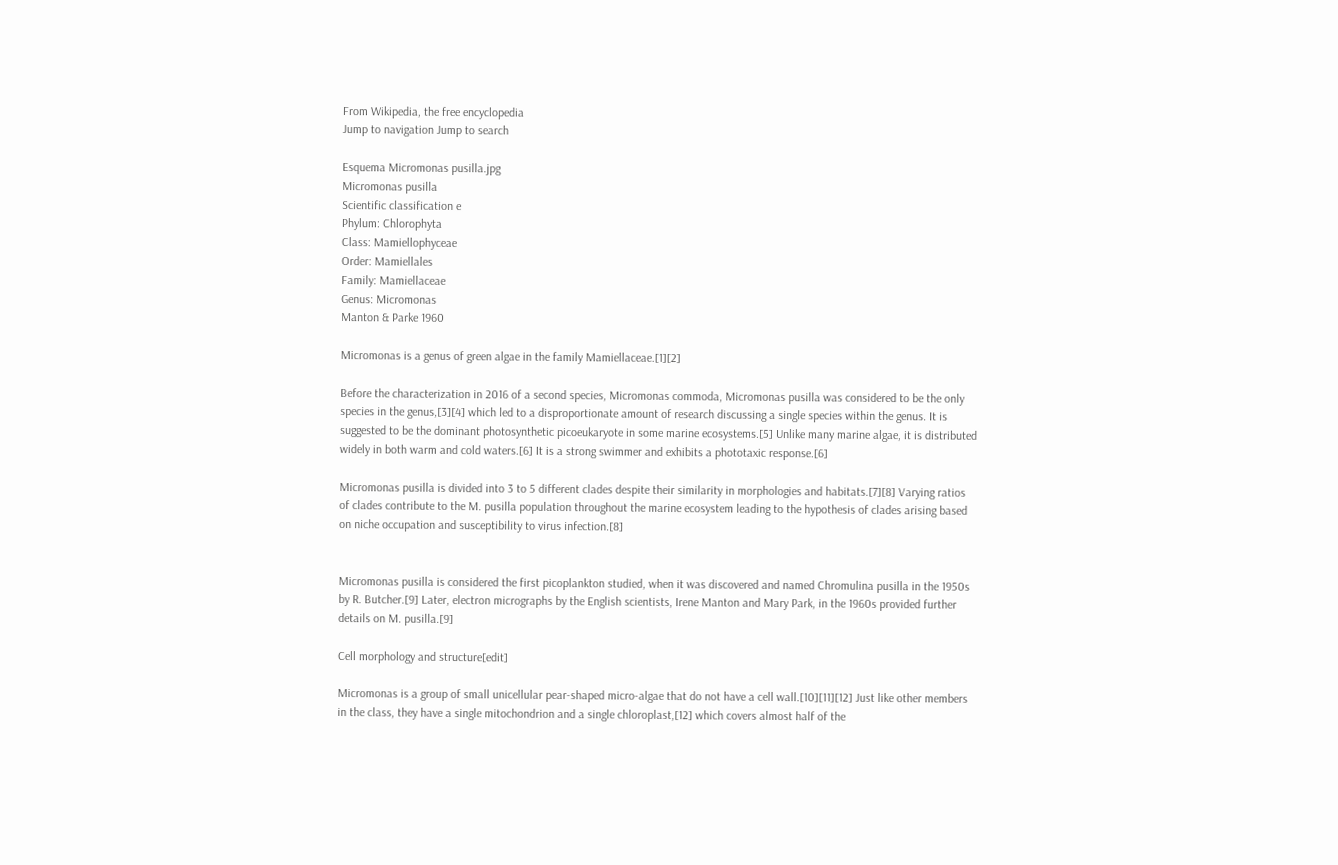From Wikipedia, the free encyclopedia
Jump to navigation Jump to search

Esquema Micromonas pusilla.jpg
Micromonas pusilla
Scientific classification e
Phylum: Chlorophyta
Class: Mamiellophyceae
Order: Mamiellales
Family: Mamiellaceae
Genus: Micromonas
Manton & Parke 1960

Micromonas is a genus of green algae in the family Mamiellaceae.[1][2]

Before the characterization in 2016 of a second species, Micromonas commoda, Micromonas pusilla was considered to be the only species in the genus,[3][4] which led to a disproportionate amount of research discussing a single species within the genus. It is suggested to be the dominant photosynthetic picoeukaryote in some marine ecosystems.[5] Unlike many marine algae, it is distributed widely in both warm and cold waters.[6] It is a strong swimmer and exhibits a phototaxic response.[6]

Micromonas pusilla is divided into 3 to 5 different clades despite their similarity in morphologies and habitats.[7][8] Varying ratios of clades contribute to the M. pusilla population throughout the marine ecosystem leading to the hypothesis of clades arising based on niche occupation and susceptibility to virus infection.[8]


Micromonas pusilla is considered the first picoplankton studied, when it was discovered and named Chromulina pusilla in the 1950s by R. Butcher.[9] Later, electron micrographs by the English scientists, Irene Manton and Mary Park, in the 1960s provided further details on M. pusilla.[9]

Cell morphology and structure[edit]

Micromonas is a group of small unicellular pear-shaped micro-algae that do not have a cell wall.[10][11][12] Just like other members in the class, they have a single mitochondrion and a single chloroplast,[12] which covers almost half of the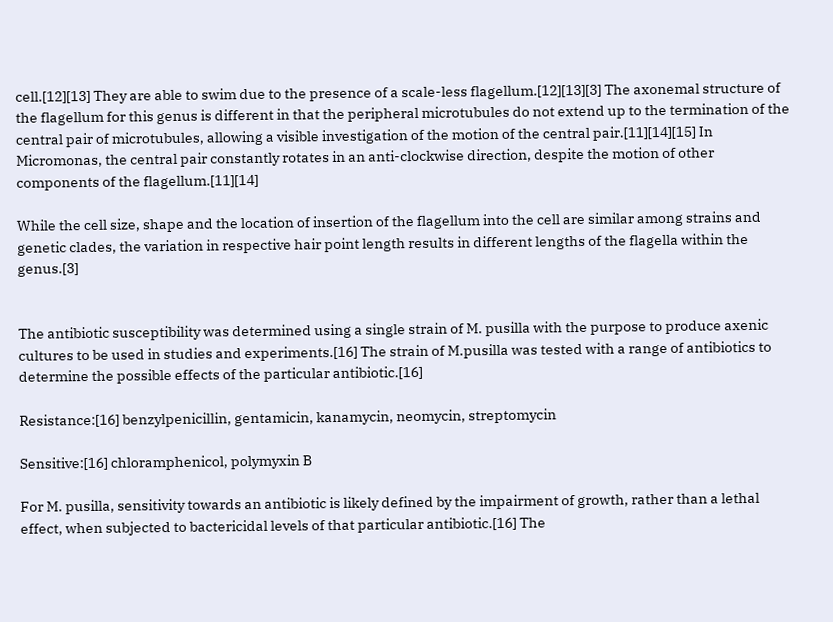cell.[12][13] They are able to swim due to the presence of a scale-less flagellum.[12][13][3] The axonemal structure of the flagellum for this genus is different in that the peripheral microtubules do not extend up to the termination of the central pair of microtubules, allowing a visible investigation of the motion of the central pair.[11][14][15] In Micromonas, the central pair constantly rotates in an anti-clockwise direction, despite the motion of other components of the flagellum.[11][14]

While the cell size, shape and the location of insertion of the flagellum into the cell are similar among strains and genetic clades, the variation in respective hair point length results in different lengths of the flagella within the genus.[3]


The antibiotic susceptibility was determined using a single strain of M. pusilla with the purpose to produce axenic cultures to be used in studies and experiments.[16] The strain of M.pusilla was tested with a range of antibiotics to determine the possible effects of the particular antibiotic.[16]

Resistance:[16] benzylpenicillin, gentamicin, kanamycin, neomycin, streptomycin

Sensitive:[16] chloramphenicol, polymyxin B

For M. pusilla, sensitivity towards an antibiotic is likely defined by the impairment of growth, rather than a lethal effect, when subjected to bactericidal levels of that particular antibiotic.[16] The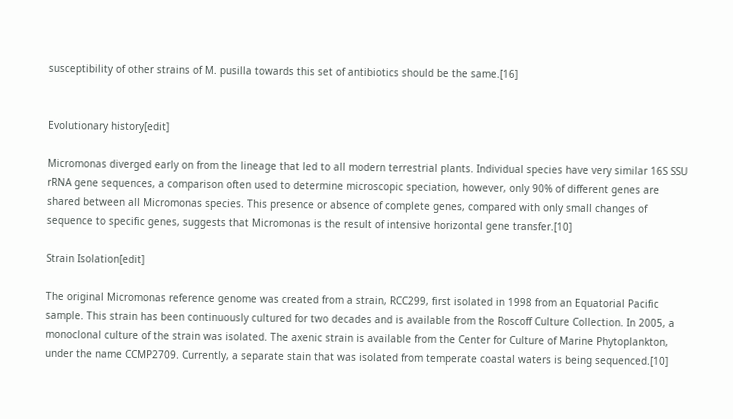susceptibility of other strains of M. pusilla towards this set of antibiotics should be the same.[16]


Evolutionary history[edit]

Micromonas diverged early on from the lineage that led to all modern terrestrial plants. Individual species have very similar 16S SSU rRNA gene sequences, a comparison often used to determine microscopic speciation, however, only 90% of different genes are shared between all Micromonas species. This presence or absence of complete genes, compared with only small changes of sequence to specific genes, suggests that Micromonas is the result of intensive horizontal gene transfer.[10]

Strain Isolation[edit]

The original Micromonas reference genome was created from a strain, RCC299, first isolated in 1998 from an Equatorial Pacific sample. This strain has been continuously cultured for two decades and is available from the Roscoff Culture Collection. In 2005, a monoclonal culture of the strain was isolated. The axenic strain is available from the Center for Culture of Marine Phytoplankton, under the name CCMP2709. Currently, a separate stain that was isolated from temperate coastal waters is being sequenced.[10]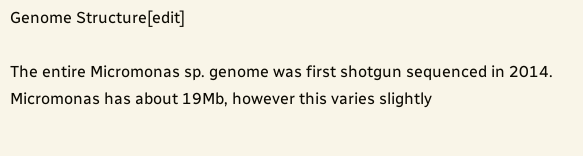Genome Structure[edit]

The entire Micromonas sp. genome was first shotgun sequenced in 2014. Micromonas has about 19Mb, however this varies slightly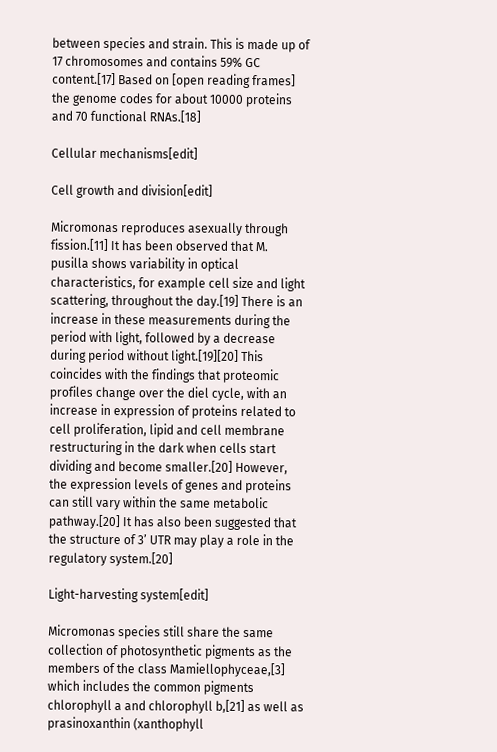between species and strain. This is made up of 17 chromosomes and contains 59% GC content.[17] Based on [open reading frames] the genome codes for about 10000 proteins and 70 functional RNAs.[18]

Cellular mechanisms[edit]

Cell growth and division[edit]

Micromonas reproduces asexually through fission.[11] It has been observed that M. pusilla shows variability in optical characteristics, for example cell size and light scattering, throughout the day.[19] There is an increase in these measurements during the period with light, followed by a decrease during period without light.[19][20] This coincides with the findings that proteomic profiles change over the diel cycle, with an increase in expression of proteins related to cell proliferation, lipid and cell membrane restructuring in the dark when cells start dividing and become smaller.[20] However, the expression levels of genes and proteins can still vary within the same metabolic pathway.[20] It has also been suggested that the structure of 3’ UTR may play a role in the regulatory system.[20]

Light-harvesting system[edit]

Micromonas species still share the same collection of photosynthetic pigments as the members of the class Mamiellophyceae,[3] which includes the common pigments chlorophyll a and chlorophyll b,[21] as well as prasinoxanthin (xanthophyll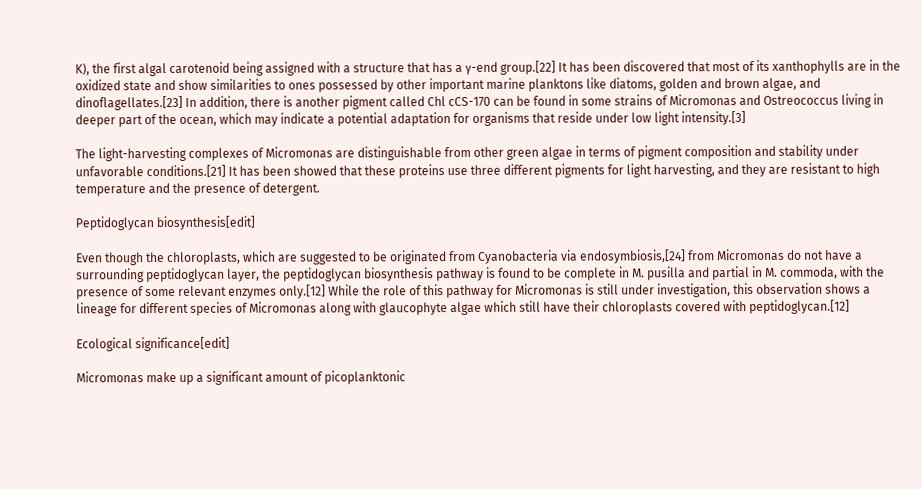K), the first algal carotenoid being assigned with a structure that has a γ-end group.[22] It has been discovered that most of its xanthophylls are in the oxidized state and show similarities to ones possessed by other important marine planktons like diatoms, golden and brown algae, and dinoflagellates.[23] In addition, there is another pigment called Chl cCS-170 can be found in some strains of Micromonas and Ostreococcus living in deeper part of the ocean, which may indicate a potential adaptation for organisms that reside under low light intensity.[3]

The light-harvesting complexes of Micromonas are distinguishable from other green algae in terms of pigment composition and stability under unfavorable conditions.[21] It has been showed that these proteins use three different pigments for light harvesting, and they are resistant to high temperature and the presence of detergent.

Peptidoglycan biosynthesis[edit]

Even though the chloroplasts, which are suggested to be originated from Cyanobacteria via endosymbiosis,[24] from Micromonas do not have a surrounding peptidoglycan layer, the peptidoglycan biosynthesis pathway is found to be complete in M. pusilla and partial in M. commoda, with the presence of some relevant enzymes only.[12] While the role of this pathway for Micromonas is still under investigation, this observation shows a lineage for different species of Micromonas along with glaucophyte algae which still have their chloroplasts covered with peptidoglycan.[12]

Ecological significance[edit]

Micromonas make up a significant amount of picoplanktonic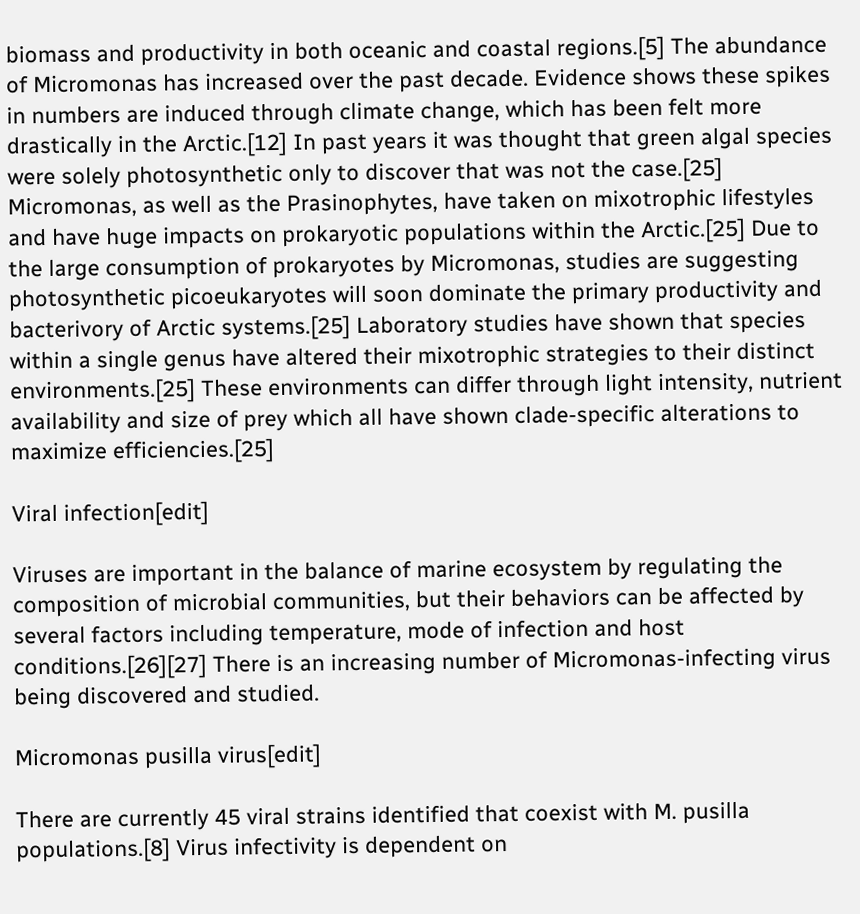biomass and productivity in both oceanic and coastal regions.[5] The abundance of Micromonas has increased over the past decade. Evidence shows these spikes in numbers are induced through climate change, which has been felt more drastically in the Arctic.[12] In past years it was thought that green algal species were solely photosynthetic only to discover that was not the case.[25] Micromonas, as well as the Prasinophytes, have taken on mixotrophic lifestyles and have huge impacts on prokaryotic populations within the Arctic.[25] Due to the large consumption of prokaryotes by Micromonas, studies are suggesting photosynthetic picoeukaryotes will soon dominate the primary productivity and bacterivory of Arctic systems.[25] Laboratory studies have shown that species within a single genus have altered their mixotrophic strategies to their distinct environments.[25] These environments can differ through light intensity, nutrient availability and size of prey which all have shown clade-specific alterations to maximize efficiencies.[25]

Viral infection[edit]

Viruses are important in the balance of marine ecosystem by regulating the composition of microbial communities, but their behaviors can be affected by several factors including temperature, mode of infection and host conditions.[26][27] There is an increasing number of Micromonas-infecting virus being discovered and studied.

Micromonas pusilla virus[edit]

There are currently 45 viral strains identified that coexist with M. pusilla populations.[8] Virus infectivity is dependent on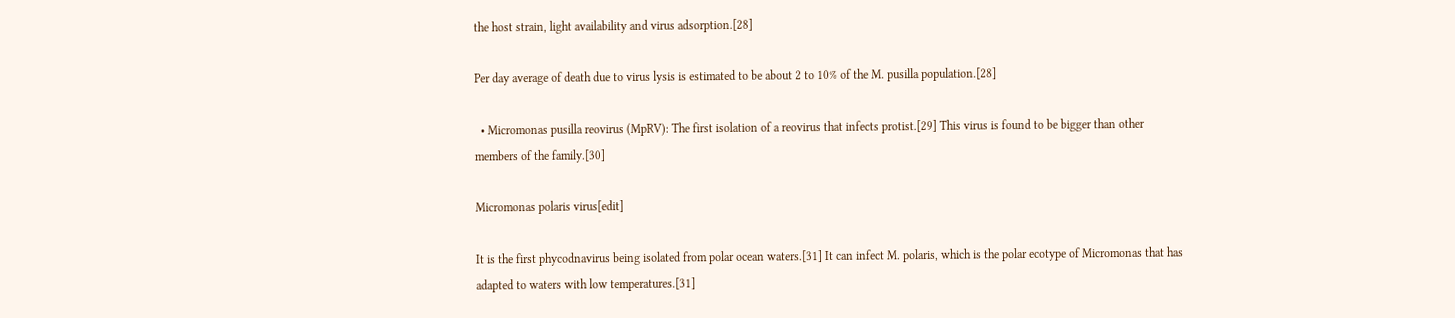the host strain, light availability and virus adsorption.[28]

Per day average of death due to virus lysis is estimated to be about 2 to 10% of the M. pusilla population.[28]

  • Micromonas pusilla reovirus (MpRV): The first isolation of a reovirus that infects protist.[29] This virus is found to be bigger than other members of the family.[30]

Micromonas polaris virus[edit]

It is the first phycodnavirus being isolated from polar ocean waters.[31] It can infect M. polaris, which is the polar ecotype of Micromonas that has adapted to waters with low temperatures.[31]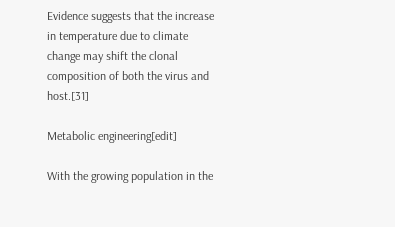Evidence suggests that the increase in temperature due to climate change may shift the clonal composition of both the virus and host.[31]

Metabolic engineering[edit]

With the growing population in the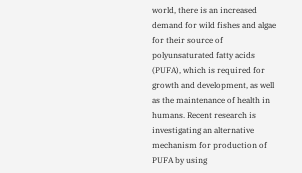world, there is an increased demand for wild fishes and algae for their source of polyunsaturated fatty acids (PUFA), which is required for growth and development, as well as the maintenance of health in humans. Recent research is investigating an alternative mechanism for production of PUFA by using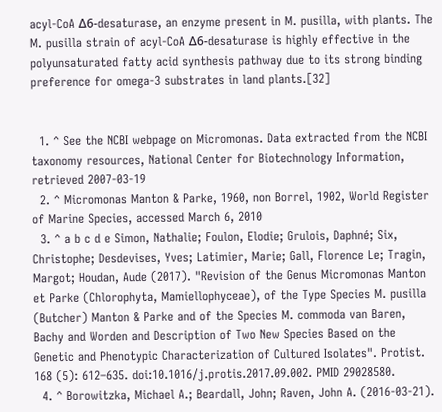acyl-CoA Δ6-desaturase, an enzyme present in M. pusilla, with plants. The M. pusilla strain of acyl-CoA Δ6-desaturase is highly effective in the polyunsaturated fatty acid synthesis pathway due to its strong binding preference for omega-3 substrates in land plants.[32]


  1. ^ See the NCBI webpage on Micromonas. Data extracted from the NCBI taxonomy resources, National Center for Biotechnology Information, retrieved 2007-03-19
  2. ^ Micromonas Manton & Parke, 1960, non Borrel, 1902, World Register of Marine Species, accessed March 6, 2010
  3. ^ a b c d e Simon, Nathalie; Foulon, Elodie; Grulois, Daphné; Six, Christophe; Desdevises, Yves; Latimier, Marie; Gall, Florence Le; Tragin, Margot; Houdan, Aude (2017). "Revision of the Genus Micromonas Manton et Parke (Chlorophyta, Mamiellophyceae), of the Type Species M. pusilla (Butcher) Manton & Parke and of the Species M. commoda van Baren, Bachy and Worden and Description of Two New Species Based on the Genetic and Phenotypic Characterization of Cultured Isolates". Protist. 168 (5): 612–635. doi:10.1016/j.protis.2017.09.002. PMID 29028580.
  4. ^ Borowitzka, Michael A.; Beardall, John; Raven, John A. (2016-03-21).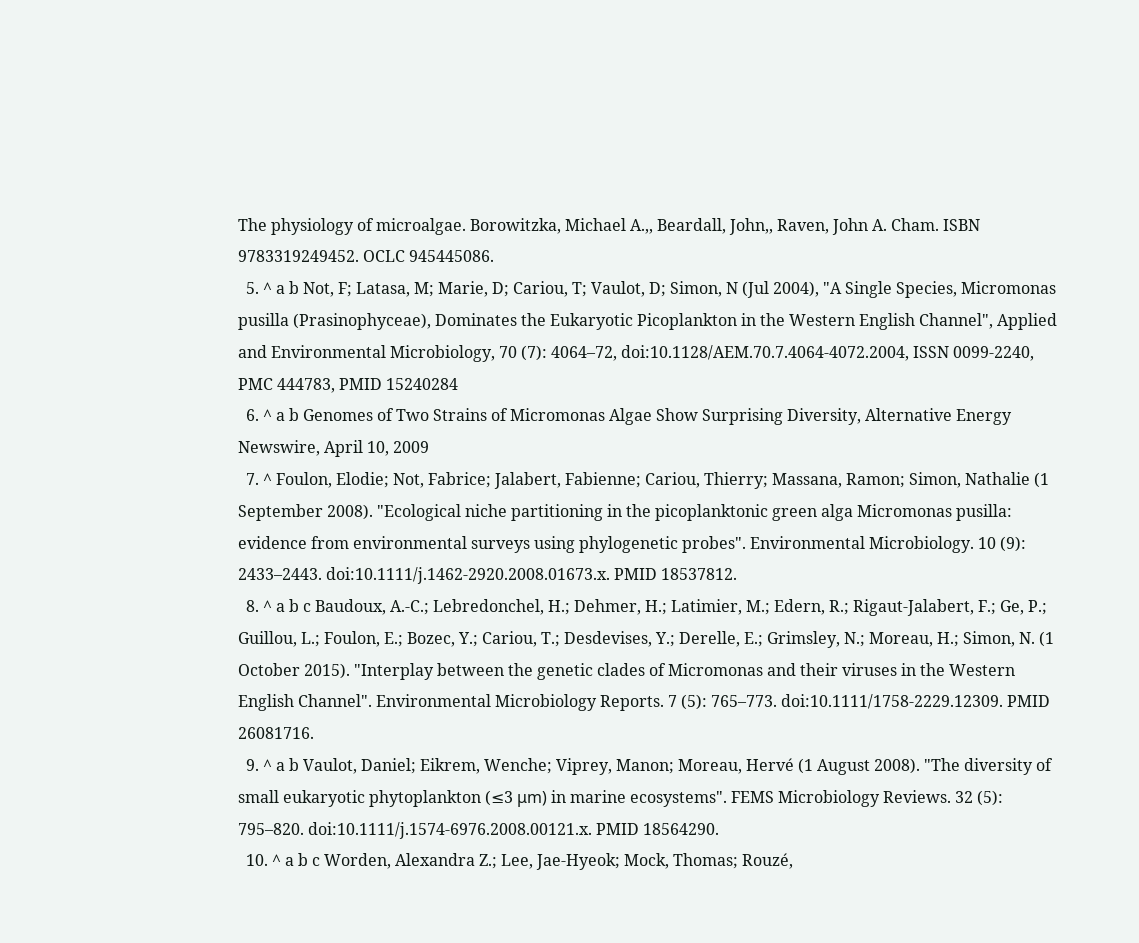The physiology of microalgae. Borowitzka, Michael A.,, Beardall, John,, Raven, John A. Cham. ISBN 9783319249452. OCLC 945445086.
  5. ^ a b Not, F; Latasa, M; Marie, D; Cariou, T; Vaulot, D; Simon, N (Jul 2004), "A Single Species, Micromonas pusilla (Prasinophyceae), Dominates the Eukaryotic Picoplankton in the Western English Channel", Applied and Environmental Microbiology, 70 (7): 4064–72, doi:10.1128/AEM.70.7.4064-4072.2004, ISSN 0099-2240, PMC 444783, PMID 15240284
  6. ^ a b Genomes of Two Strains of Micromonas Algae Show Surprising Diversity, Alternative Energy Newswire, April 10, 2009
  7. ^ Foulon, Elodie; Not, Fabrice; Jalabert, Fabienne; Cariou, Thierry; Massana, Ramon; Simon, Nathalie (1 September 2008). "Ecological niche partitioning in the picoplanktonic green alga Micromonas pusilla: evidence from environmental surveys using phylogenetic probes". Environmental Microbiology. 10 (9): 2433–2443. doi:10.1111/j.1462-2920.2008.01673.x. PMID 18537812.
  8. ^ a b c Baudoux, A.-C.; Lebredonchel, H.; Dehmer, H.; Latimier, M.; Edern, R.; Rigaut-Jalabert, F.; Ge, P.; Guillou, L.; Foulon, E.; Bozec, Y.; Cariou, T.; Desdevises, Y.; Derelle, E.; Grimsley, N.; Moreau, H.; Simon, N. (1 October 2015). "Interplay between the genetic clades of Micromonas and their viruses in the Western English Channel". Environmental Microbiology Reports. 7 (5): 765–773. doi:10.1111/1758-2229.12309. PMID 26081716.
  9. ^ a b Vaulot, Daniel; Eikrem, Wenche; Viprey, Manon; Moreau, Hervé (1 August 2008). "The diversity of small eukaryotic phytoplankton (≤3 μm) in marine ecosystems". FEMS Microbiology Reviews. 32 (5): 795–820. doi:10.1111/j.1574-6976.2008.00121.x. PMID 18564290.
  10. ^ a b c Worden, Alexandra Z.; Lee, Jae-Hyeok; Mock, Thomas; Rouzé,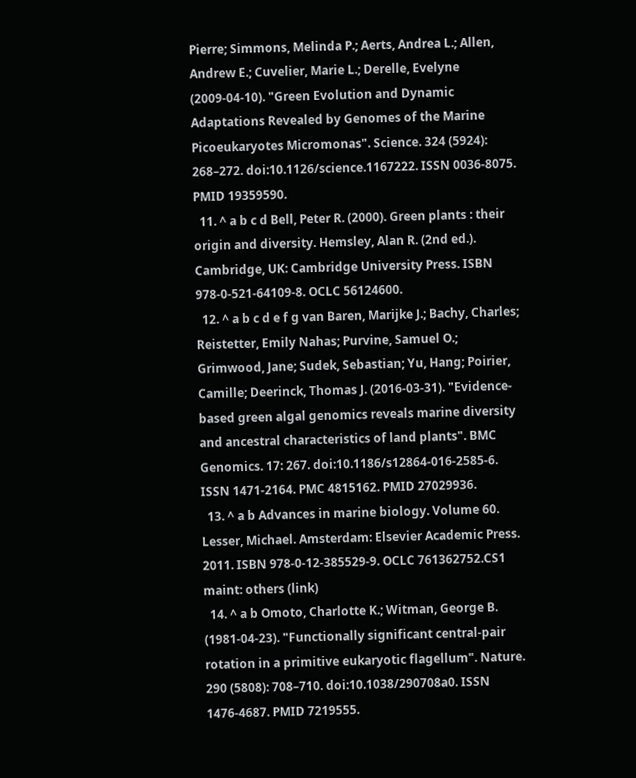Pierre; Simmons, Melinda P.; Aerts, Andrea L.; Allen, Andrew E.; Cuvelier, Marie L.; Derelle, Evelyne (2009-04-10). "Green Evolution and Dynamic Adaptations Revealed by Genomes of the Marine Picoeukaryotes Micromonas". Science. 324 (5924): 268–272. doi:10.1126/science.1167222. ISSN 0036-8075. PMID 19359590.
  11. ^ a b c d Bell, Peter R. (2000). Green plants : their origin and diversity. Hemsley, Alan R. (2nd ed.). Cambridge, UK: Cambridge University Press. ISBN 978-0-521-64109-8. OCLC 56124600.
  12. ^ a b c d e f g van Baren, Marijke J.; Bachy, Charles; Reistetter, Emily Nahas; Purvine, Samuel O.; Grimwood, Jane; Sudek, Sebastian; Yu, Hang; Poirier, Camille; Deerinck, Thomas J. (2016-03-31). "Evidence-based green algal genomics reveals marine diversity and ancestral characteristics of land plants". BMC Genomics. 17: 267. doi:10.1186/s12864-016-2585-6. ISSN 1471-2164. PMC 4815162. PMID 27029936.
  13. ^ a b Advances in marine biology. Volume 60. Lesser, Michael. Amsterdam: Elsevier Academic Press. 2011. ISBN 978-0-12-385529-9. OCLC 761362752.CS1 maint: others (link)
  14. ^ a b Omoto, Charlotte K.; Witman, George B. (1981-04-23). "Functionally significant central-pair rotation in a primitive eukaryotic flagellum". Nature. 290 (5808): 708–710. doi:10.1038/290708a0. ISSN 1476-4687. PMID 7219555.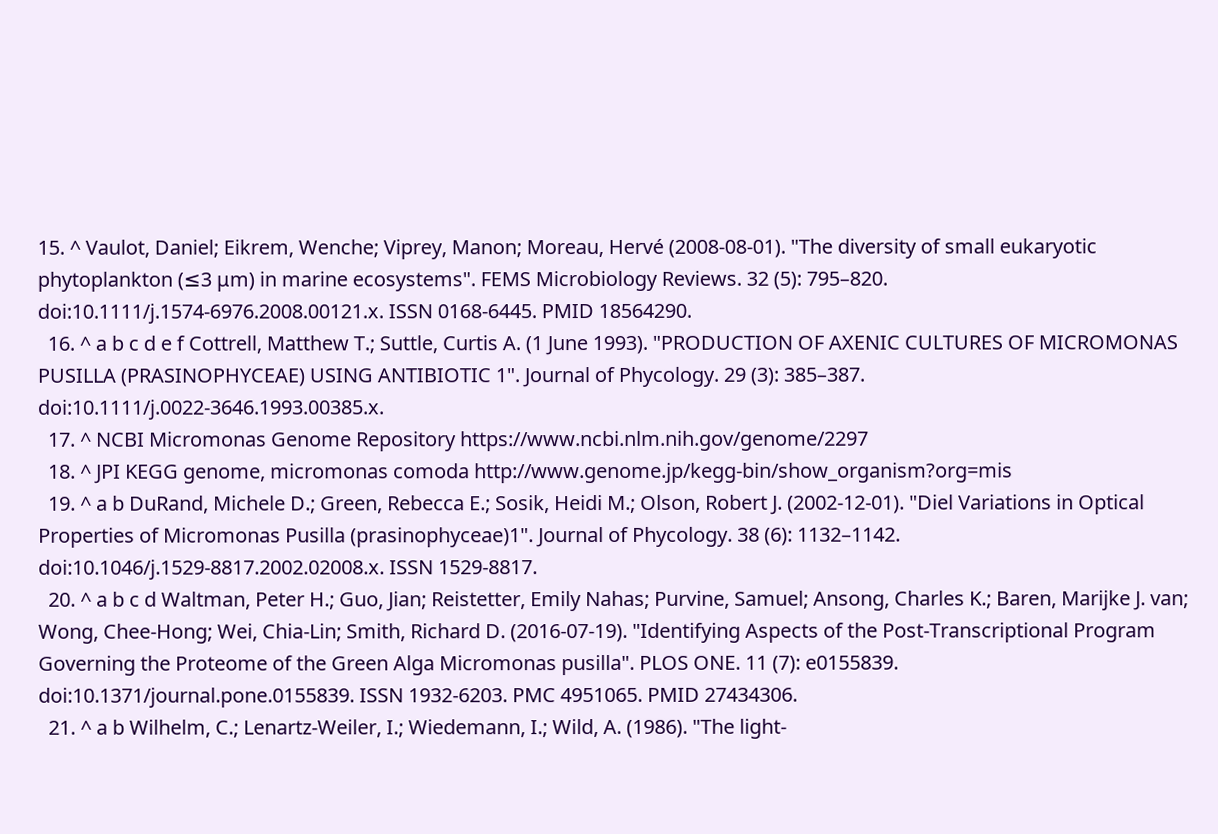15. ^ Vaulot, Daniel; Eikrem, Wenche; Viprey, Manon; Moreau, Hervé (2008-08-01). "The diversity of small eukaryotic phytoplankton (≤3 μm) in marine ecosystems". FEMS Microbiology Reviews. 32 (5): 795–820. doi:10.1111/j.1574-6976.2008.00121.x. ISSN 0168-6445. PMID 18564290.
  16. ^ a b c d e f Cottrell, Matthew T.; Suttle, Curtis A. (1 June 1993). "PRODUCTION OF AXENIC CULTURES OF MICROMONAS PUSILLA (PRASINOPHYCEAE) USING ANTIBIOTIC 1". Journal of Phycology. 29 (3): 385–387. doi:10.1111/j.0022-3646.1993.00385.x.
  17. ^ NCBI Micromonas Genome Repository https://www.ncbi.nlm.nih.gov/genome/2297
  18. ^ JPI KEGG genome, micromonas comoda http://www.genome.jp/kegg-bin/show_organism?org=mis
  19. ^ a b DuRand, Michele D.; Green, Rebecca E.; Sosik, Heidi M.; Olson, Robert J. (2002-12-01). "Diel Variations in Optical Properties of Micromonas Pusilla (prasinophyceae)1". Journal of Phycology. 38 (6): 1132–1142. doi:10.1046/j.1529-8817.2002.02008.x. ISSN 1529-8817.
  20. ^ a b c d Waltman, Peter H.; Guo, Jian; Reistetter, Emily Nahas; Purvine, Samuel; Ansong, Charles K.; Baren, Marijke J. van; Wong, Chee-Hong; Wei, Chia-Lin; Smith, Richard D. (2016-07-19). "Identifying Aspects of the Post-Transcriptional Program Governing the Proteome of the Green Alga Micromonas pusilla". PLOS ONE. 11 (7): e0155839. doi:10.1371/journal.pone.0155839. ISSN 1932-6203. PMC 4951065. PMID 27434306.
  21. ^ a b Wilhelm, C.; Lenartz-Weiler, I.; Wiedemann, I.; Wild, A. (1986). "The light-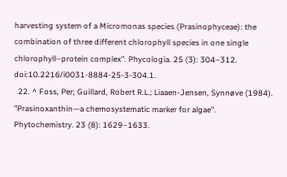harvesting system of a Micromonas species (Prasinophyceae): the combination of three different chlorophyll species in one single chlorophyll–protein complex". Phycologia. 25 (3): 304–312. doi:10.2216/i0031-8884-25-3-304.1.
  22. ^ Foss, Per; Guillard, Robert R.L.; Liaaen-Jensen, Synnøve (1984). "Prasinoxanthin—a chemosystematic marker for algae". Phytochemistry. 23 (8): 1629–1633.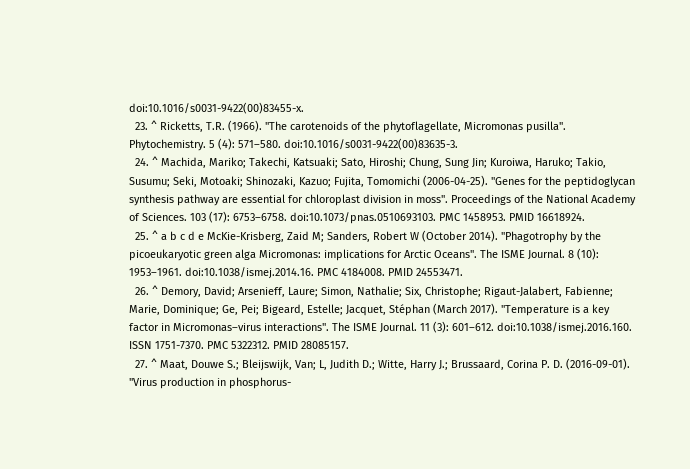doi:10.1016/s0031-9422(00)83455-x.
  23. ^ Ricketts, T.R. (1966). "The carotenoids of the phytoflagellate, Micromonas pusilla". Phytochemistry. 5 (4): 571–580. doi:10.1016/s0031-9422(00)83635-3.
  24. ^ Machida, Mariko; Takechi, Katsuaki; Sato, Hiroshi; Chung, Sung Jin; Kuroiwa, Haruko; Takio, Susumu; Seki, Motoaki; Shinozaki, Kazuo; Fujita, Tomomichi (2006-04-25). "Genes for the peptidoglycan synthesis pathway are essential for chloroplast division in moss". Proceedings of the National Academy of Sciences. 103 (17): 6753–6758. doi:10.1073/pnas.0510693103. PMC 1458953. PMID 16618924.
  25. ^ a b c d e McKie-Krisberg, Zaid M; Sanders, Robert W (October 2014). "Phagotrophy by the picoeukaryotic green alga Micromonas: implications for Arctic Oceans". The ISME Journal. 8 (10): 1953–1961. doi:10.1038/ismej.2014.16. PMC 4184008. PMID 24553471.
  26. ^ Demory, David; Arsenieff, Laure; Simon, Nathalie; Six, Christophe; Rigaut-Jalabert, Fabienne; Marie, Dominique; Ge, Pei; Bigeard, Estelle; Jacquet, Stéphan (March 2017). "Temperature is a key factor in Micromonas–virus interactions". The ISME Journal. 11 (3): 601–612. doi:10.1038/ismej.2016.160. ISSN 1751-7370. PMC 5322312. PMID 28085157.
  27. ^ Maat, Douwe S.; Bleijswijk, Van; L, Judith D.; Witte, Harry J.; Brussaard, Corina P. D. (2016-09-01). "Virus production in phosphorus-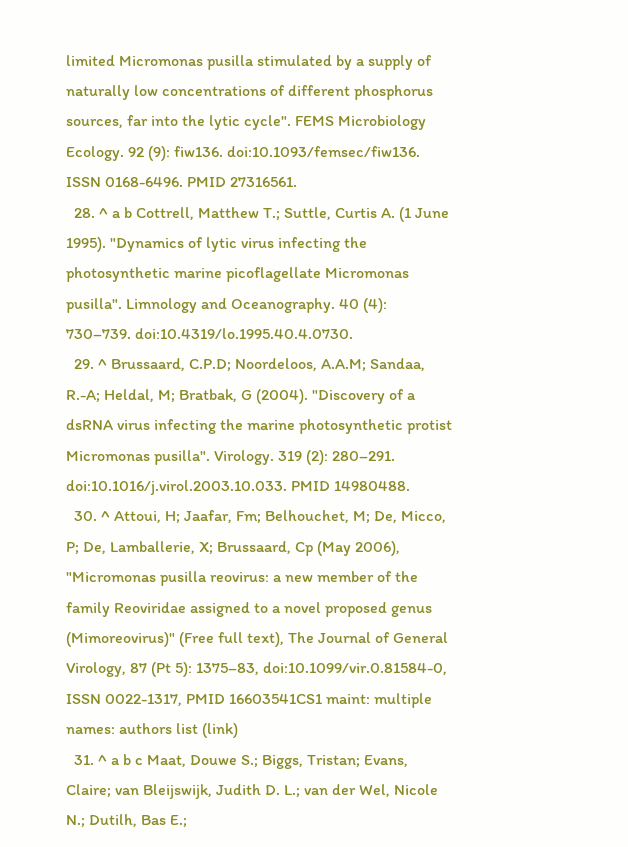limited Micromonas pusilla stimulated by a supply of naturally low concentrations of different phosphorus sources, far into the lytic cycle". FEMS Microbiology Ecology. 92 (9): fiw136. doi:10.1093/femsec/fiw136. ISSN 0168-6496. PMID 27316561.
  28. ^ a b Cottrell, Matthew T.; Suttle, Curtis A. (1 June 1995). "Dynamics of lytic virus infecting the photosynthetic marine picoflagellate Micromonas pusilla". Limnology and Oceanography. 40 (4): 730–739. doi:10.4319/lo.1995.40.4.0730.
  29. ^ Brussaard, C.P.D; Noordeloos, A.A.M; Sandaa, R.-A; Heldal, M; Bratbak, G (2004). "Discovery of a dsRNA virus infecting the marine photosynthetic protist Micromonas pusilla". Virology. 319 (2): 280–291. doi:10.1016/j.virol.2003.10.033. PMID 14980488.
  30. ^ Attoui, H; Jaafar, Fm; Belhouchet, M; De, Micco, P; De, Lamballerie, X; Brussaard, Cp (May 2006), "Micromonas pusilla reovirus: a new member of the family Reoviridae assigned to a novel proposed genus (Mimoreovirus)" (Free full text), The Journal of General Virology, 87 (Pt 5): 1375–83, doi:10.1099/vir.0.81584-0, ISSN 0022-1317, PMID 16603541CS1 maint: multiple names: authors list (link)
  31. ^ a b c Maat, Douwe S.; Biggs, Tristan; Evans, Claire; van Bleijswijk, Judith D. L.; van der Wel, Nicole N.; Dutilh, Bas E.;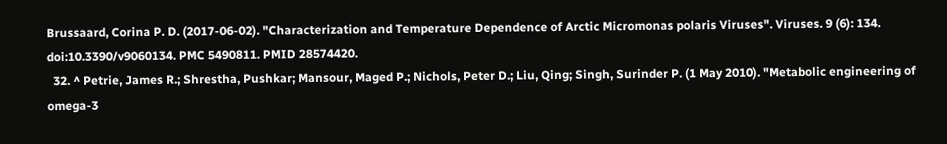Brussaard, Corina P. D. (2017-06-02). "Characterization and Temperature Dependence of Arctic Micromonas polaris Viruses". Viruses. 9 (6): 134. doi:10.3390/v9060134. PMC 5490811. PMID 28574420.
  32. ^ Petrie, James R.; Shrestha, Pushkar; Mansour, Maged P.; Nichols, Peter D.; Liu, Qing; Singh, Surinder P. (1 May 2010). "Metabolic engineering of omega-3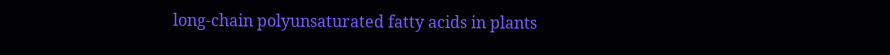long-chain polyunsaturated fatty acids in plants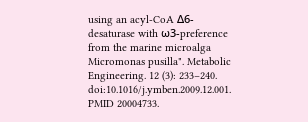using an acyl-CoA Δ6-desaturase with ω3-preference from the marine microalga Micromonas pusilla". Metabolic Engineering. 12 (3): 233–240. doi:10.1016/j.ymben.2009.12.001. PMID 20004733.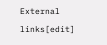External links[edit]